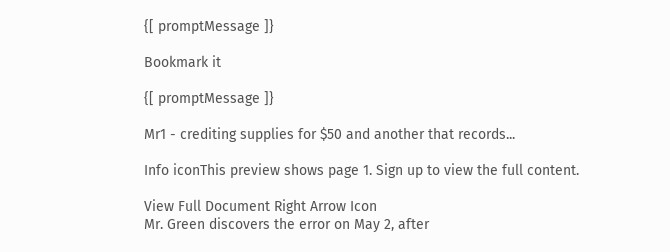{[ promptMessage ]}

Bookmark it

{[ promptMessage ]}

Mr1 - crediting supplies for $50 and another that records...

Info iconThis preview shows page 1. Sign up to view the full content.

View Full Document Right Arrow Icon
Mr. Green discovers the error on May 2, after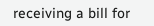receiving a bill for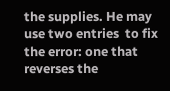the supplies. He may use two entries  to fix the error: one that reverses the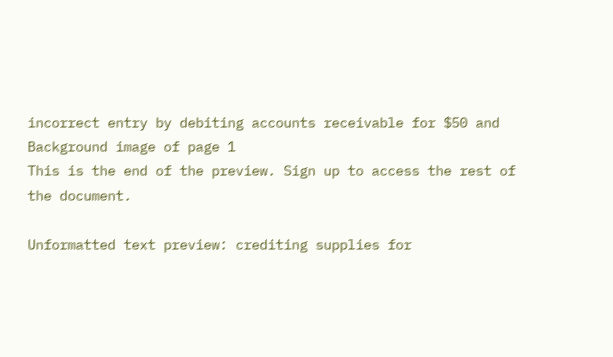incorrect entry by debiting accounts receivable for $50 and
Background image of page 1
This is the end of the preview. Sign up to access the rest of the document.

Unformatted text preview: crediting supplies for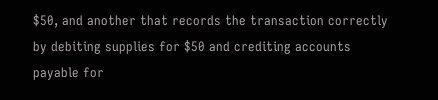$50, and another that records the transaction correctly by debiting supplies for $50 and crediting accounts payable for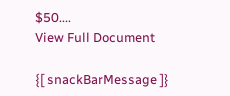$50....
View Full Document

{[ snackBarMessage ]}